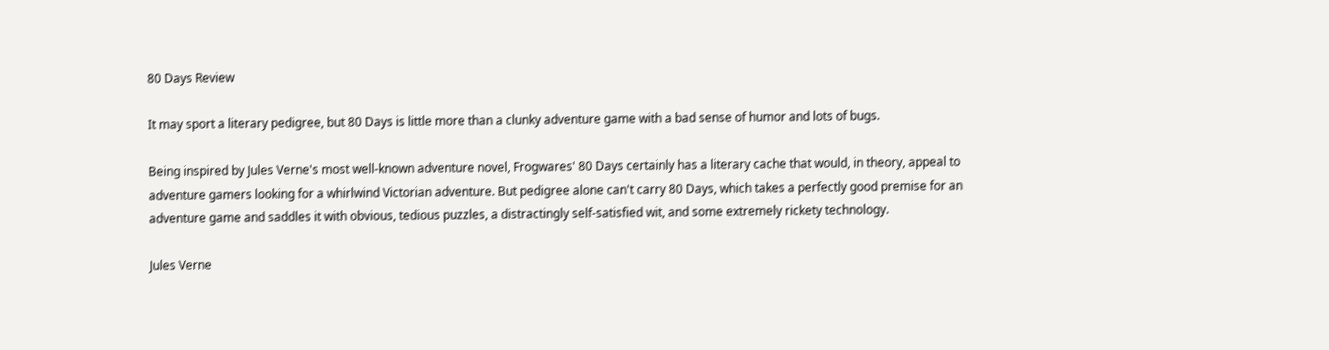80 Days Review

It may sport a literary pedigree, but 80 Days is little more than a clunky adventure game with a bad sense of humor and lots of bugs.

Being inspired by Jules Verne's most well-known adventure novel, Frogwares' 80 Days certainly has a literary cache that would, in theory, appeal to adventure gamers looking for a whirlwind Victorian adventure. But pedigree alone can't carry 80 Days, which takes a perfectly good premise for an adventure game and saddles it with obvious, tedious puzzles, a distractingly self-satisfied wit, and some extremely rickety technology.

Jules Verne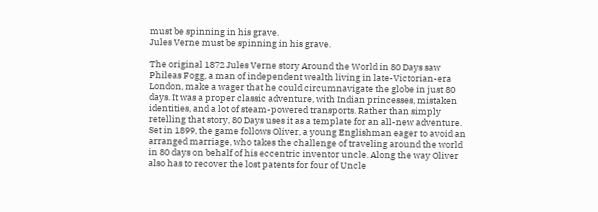must be spinning in his grave.
Jules Verne must be spinning in his grave.

The original 1872 Jules Verne story Around the World in 80 Days saw Phileas Fogg, a man of independent wealth living in late-Victorian-era London, make a wager that he could circumnavigate the globe in just 80 days. It was a proper classic adventure, with Indian princesses, mistaken identities, and a lot of steam-powered transports. Rather than simply retelling that story, 80 Days uses it as a template for an all-new adventure. Set in 1899, the game follows Oliver, a young Englishman eager to avoid an arranged marriage, who takes the challenge of traveling around the world in 80 days on behalf of his eccentric inventor uncle. Along the way Oliver also has to recover the lost patents for four of Uncle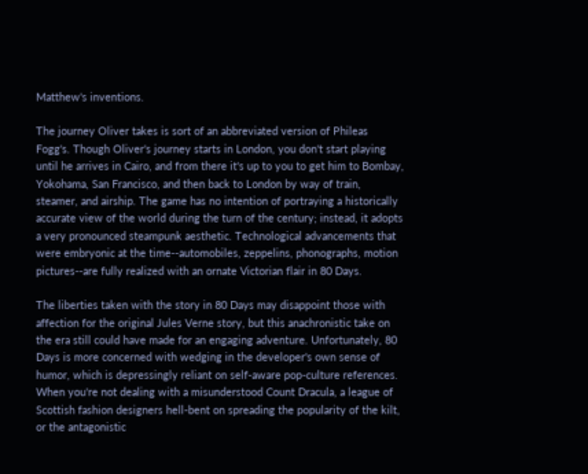Matthew's inventions.

The journey Oliver takes is sort of an abbreviated version of Phileas Fogg's. Though Oliver's journey starts in London, you don't start playing until he arrives in Cairo, and from there it's up to you to get him to Bombay, Yokohama, San Francisco, and then back to London by way of train, steamer, and airship. The game has no intention of portraying a historically accurate view of the world during the turn of the century; instead, it adopts a very pronounced steampunk aesthetic. Technological advancements that were embryonic at the time--automobiles, zeppelins, phonographs, motion pictures--are fully realized with an ornate Victorian flair in 80 Days.

The liberties taken with the story in 80 Days may disappoint those with affection for the original Jules Verne story, but this anachronistic take on the era still could have made for an engaging adventure. Unfortunately, 80 Days is more concerned with wedging in the developer's own sense of humor, which is depressingly reliant on self-aware pop-culture references. When you're not dealing with a misunderstood Count Dracula, a league of Scottish fashion designers hell-bent on spreading the popularity of the kilt, or the antagonistic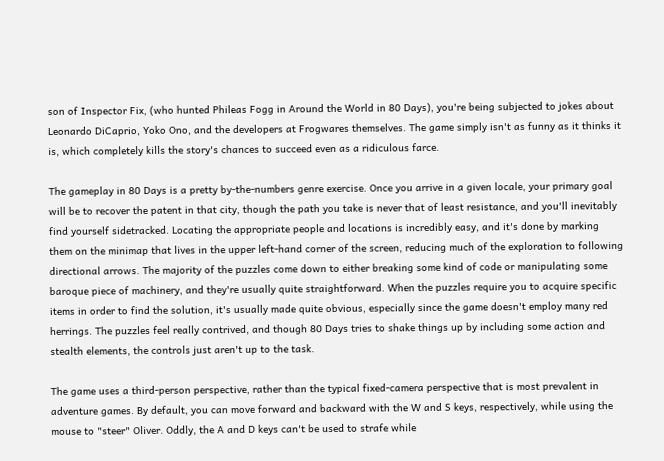son of Inspector Fix, (who hunted Phileas Fogg in Around the World in 80 Days), you're being subjected to jokes about Leonardo DiCaprio, Yoko Ono, and the developers at Frogwares themselves. The game simply isn't as funny as it thinks it is, which completely kills the story's chances to succeed even as a ridiculous farce.

The gameplay in 80 Days is a pretty by-the-numbers genre exercise. Once you arrive in a given locale, your primary goal will be to recover the patent in that city, though the path you take is never that of least resistance, and you'll inevitably find yourself sidetracked. Locating the appropriate people and locations is incredibly easy, and it's done by marking them on the minimap that lives in the upper left-hand corner of the screen, reducing much of the exploration to following directional arrows. The majority of the puzzles come down to either breaking some kind of code or manipulating some baroque piece of machinery, and they're usually quite straightforward. When the puzzles require you to acquire specific items in order to find the solution, it's usually made quite obvious, especially since the game doesn't employ many red herrings. The puzzles feel really contrived, and though 80 Days tries to shake things up by including some action and stealth elements, the controls just aren't up to the task.

The game uses a third-person perspective, rather than the typical fixed-camera perspective that is most prevalent in adventure games. By default, you can move forward and backward with the W and S keys, respectively, while using the mouse to "steer" Oliver. Oddly, the A and D keys can't be used to strafe while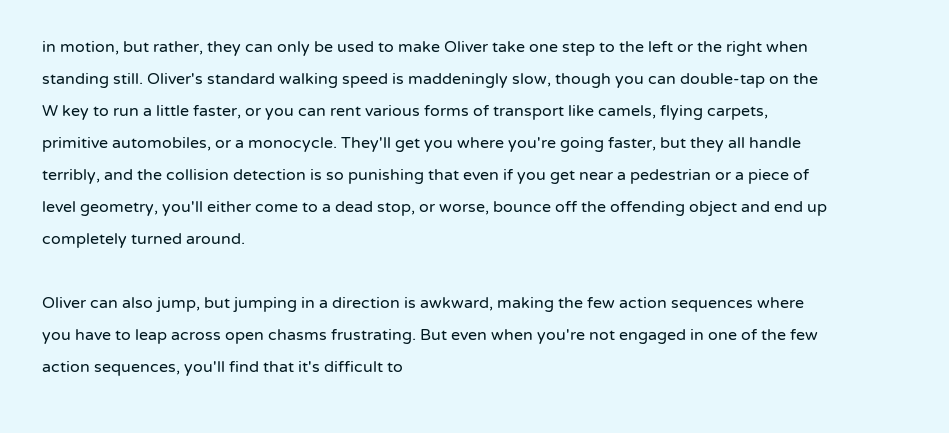in motion, but rather, they can only be used to make Oliver take one step to the left or the right when standing still. Oliver's standard walking speed is maddeningly slow, though you can double-tap on the W key to run a little faster, or you can rent various forms of transport like camels, flying carpets, primitive automobiles, or a monocycle. They'll get you where you're going faster, but they all handle terribly, and the collision detection is so punishing that even if you get near a pedestrian or a piece of level geometry, you'll either come to a dead stop, or worse, bounce off the offending object and end up completely turned around.

Oliver can also jump, but jumping in a direction is awkward, making the few action sequences where you have to leap across open chasms frustrating. But even when you're not engaged in one of the few action sequences, you'll find that it's difficult to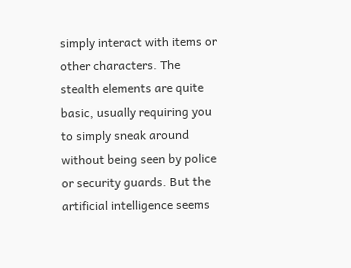simply interact with items or other characters. The stealth elements are quite basic, usually requiring you to simply sneak around without being seen by police or security guards. But the artificial intelligence seems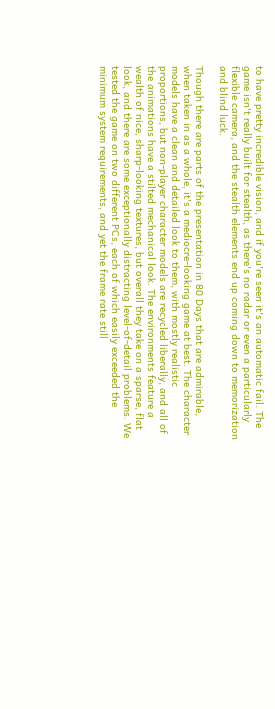to have pretty incredible vision, and if you're seen it's an automatic fail. The game isn't really built for stealth, as there's no radar or even a particularly flexible camera, and the stealth elements end up coming down to memorization and blind luck.

Though there are parts of the presentation in 80 Days that are admirable, when taken in as a whole, it's a mediocre-looking game at best. The character models have a clean and detailed look to them, with mostly realistic proportions, but non-player character models are recycled liberally, and all of the animations have a stilted mechanical look. The environments feature a wealth of nice, sharp-looking textures, but overall they take on a sparse, flat look, and there are some exceptionally distracting level-of-detail problems. We tested the game on two different PCs, each of which easily exceeded the minimum system requirements, and yet the frame rate still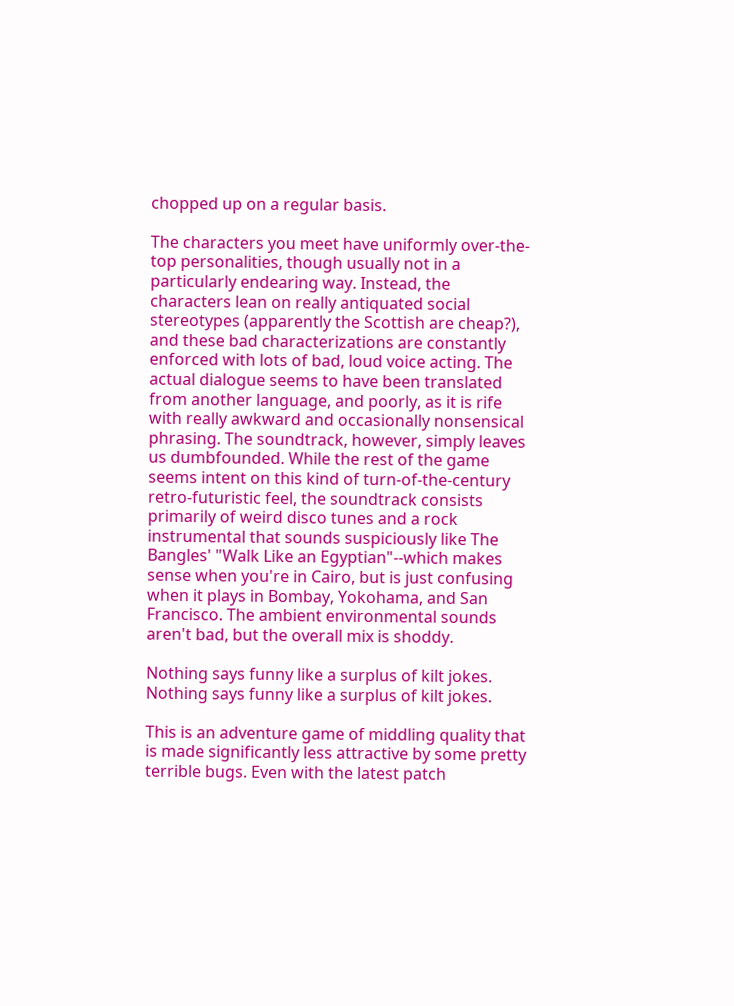chopped up on a regular basis.

The characters you meet have uniformly over-the-top personalities, though usually not in a particularly endearing way. Instead, the characters lean on really antiquated social stereotypes (apparently the Scottish are cheap?), and these bad characterizations are constantly enforced with lots of bad, loud voice acting. The actual dialogue seems to have been translated from another language, and poorly, as it is rife with really awkward and occasionally nonsensical phrasing. The soundtrack, however, simply leaves us dumbfounded. While the rest of the game seems intent on this kind of turn-of-the-century retro-futuristic feel, the soundtrack consists primarily of weird disco tunes and a rock instrumental that sounds suspiciously like The Bangles' "Walk Like an Egyptian"--which makes sense when you're in Cairo, but is just confusing when it plays in Bombay, Yokohama, and San Francisco. The ambient environmental sounds aren't bad, but the overall mix is shoddy.

Nothing says funny like a surplus of kilt jokes.
Nothing says funny like a surplus of kilt jokes.

This is an adventure game of middling quality that is made significantly less attractive by some pretty terrible bugs. Even with the latest patch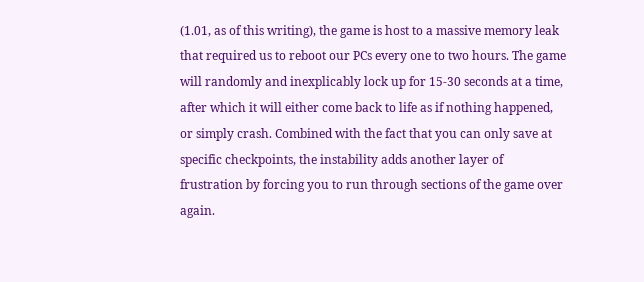(1.01, as of this writing), the game is host to a massive memory leak that required us to reboot our PCs every one to two hours. The game will randomly and inexplicably lock up for 15-30 seconds at a time, after which it will either come back to life as if nothing happened, or simply crash. Combined with the fact that you can only save at specific checkpoints, the instability adds another layer of frustration by forcing you to run through sections of the game over again.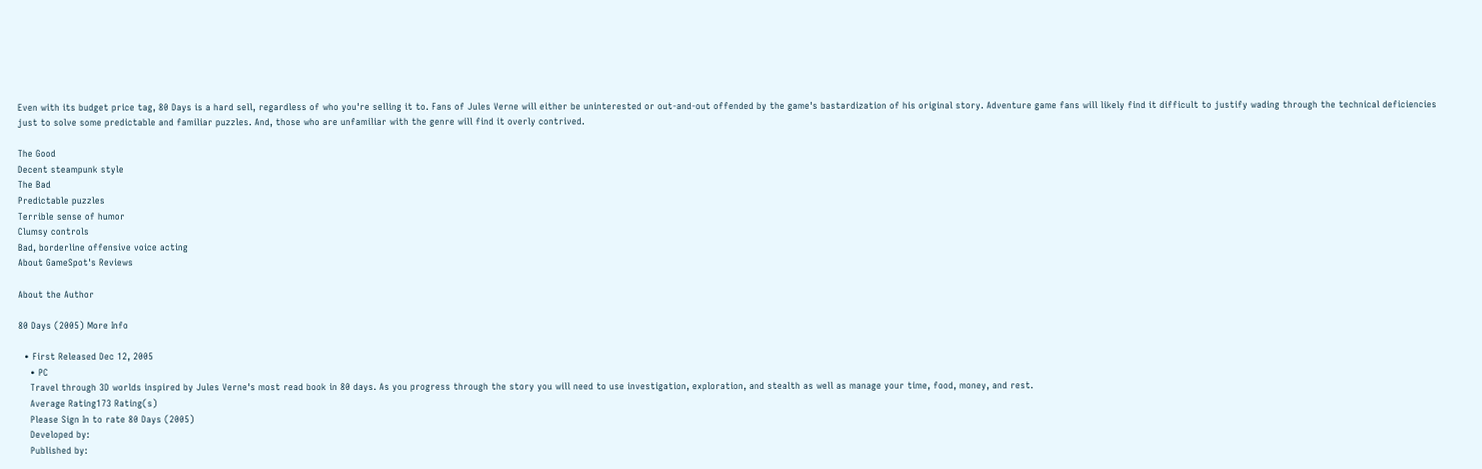Even with its budget price tag, 80 Days is a hard sell, regardless of who you're selling it to. Fans of Jules Verne will either be uninterested or out-and-out offended by the game's bastardization of his original story. Adventure game fans will likely find it difficult to justify wading through the technical deficiencies just to solve some predictable and familiar puzzles. And, those who are unfamiliar with the genre will find it overly contrived.

The Good
Decent steampunk style
The Bad
Predictable puzzles
Terrible sense of humor
Clumsy controls
Bad, borderline offensive voice acting
About GameSpot's Reviews

About the Author

80 Days (2005) More Info

  • First Released Dec 12, 2005
    • PC
    Travel through 3D worlds inspired by Jules Verne's most read book in 80 days. As you progress through the story you will need to use investigation, exploration, and stealth as well as manage your time, food, money, and rest.
    Average Rating173 Rating(s)
    Please Sign In to rate 80 Days (2005)
    Developed by:
    Published by: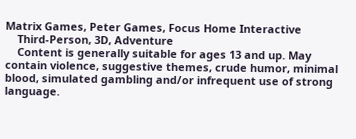Matrix Games, Peter Games, Focus Home Interactive
    Third-Person, 3D, Adventure
    Content is generally suitable for ages 13 and up. May contain violence, suggestive themes, crude humor, minimal blood, simulated gambling and/or infrequent use of strong language.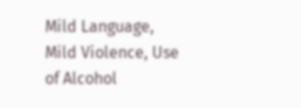Mild Language, Mild Violence, Use of Alcohol